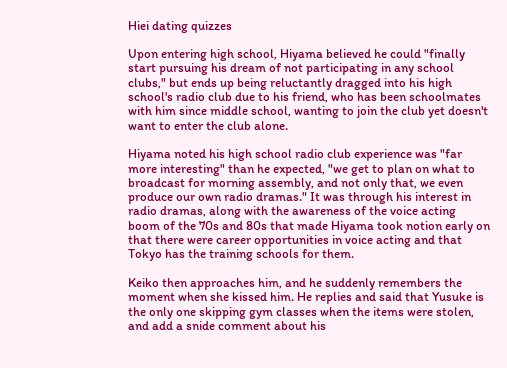Hiei dating quizzes

Upon entering high school, Hiyama believed he could "finally start pursuing his dream of not participating in any school clubs," but ends up being reluctantly dragged into his high school's radio club due to his friend, who has been schoolmates with him since middle school, wanting to join the club yet doesn't want to enter the club alone.

Hiyama noted his high school radio club experience was "far more interesting" than he expected, "we get to plan on what to broadcast for morning assembly, and not only that, we even produce our own radio dramas." It was through his interest in radio dramas, along with the awareness of the voice acting boom of the 70s and 80s that made Hiyama took notion early on that there were career opportunities in voice acting and that Tokyo has the training schools for them.

Keiko then approaches him, and he suddenly remembers the moment when she kissed him. He replies and said that Yusuke is the only one skipping gym classes when the items were stolen, and add a snide comment about his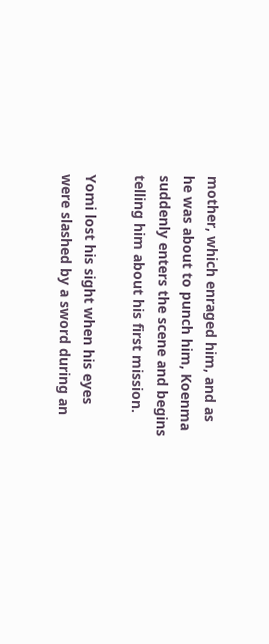mother, which enraged him, and as he was about to punch him, Koenma suddenly enters the scene and begins telling him about his first mission.

Yomi lost his sight when his eyes were slashed by a sword during an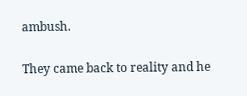ambush.

They came back to reality and he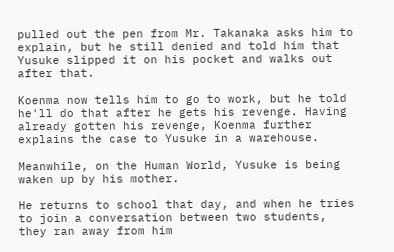pulled out the pen from Mr. Takanaka asks him to explain, but he still denied and told him that Yusuke slipped it on his pocket and walks out after that.

Koenma now tells him to go to work, but he told he'll do that after he gets his revenge. Having already gotten his revenge, Koenma further explains the case to Yusuke in a warehouse.

Meanwhile, on the Human World, Yusuke is being waken up by his mother.

He returns to school that day, and when he tries to join a conversation between two students, they ran away from him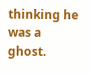thinking he was a ghost.